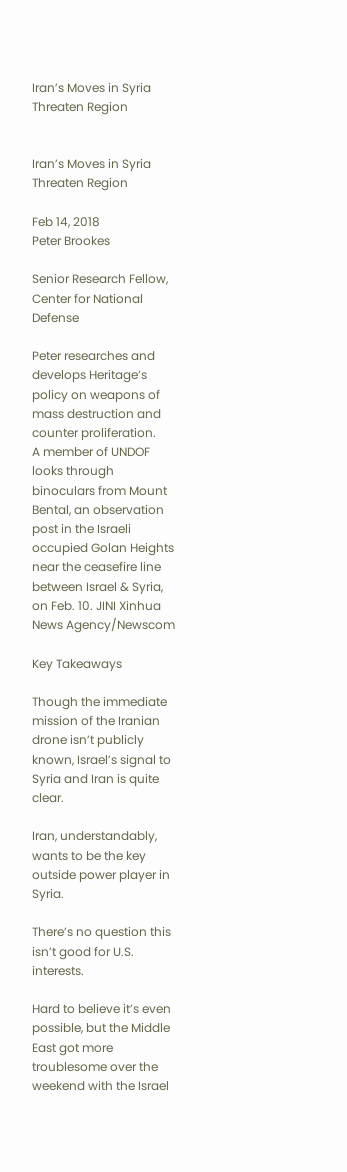Iran’s Moves in Syria Threaten Region


Iran’s Moves in Syria Threaten Region

Feb 14, 2018
Peter Brookes

Senior Research Fellow, Center for National Defense

Peter researches and develops Heritage’s policy on weapons of mass destruction and counter proliferation.
A member of UNDOF looks through binoculars from Mount Bental, an observation post in the Israeli occupied Golan Heights near the ceasefire line between Israel & Syria, on Feb. 10. JINI Xinhua News Agency/Newscom

Key Takeaways

Though the immediate mission of the Iranian drone isn’t publicly known, Israel’s signal to Syria and Iran is quite clear.

Iran, understandably, wants to be the key outside power player in Syria.

There’s no question this isn’t good for U.S. interests.

Hard to believe it’s even possible, but the Middle East got more troublesome over the weekend with the Israel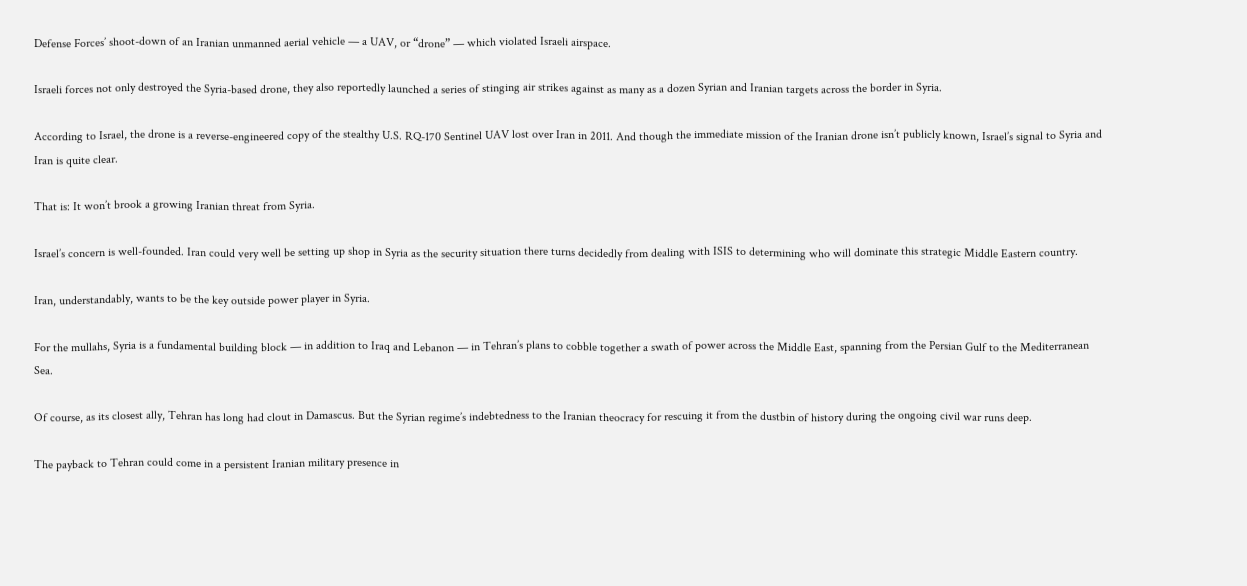Defense Forces’ shoot-down of an Iranian unmanned aerial vehicle — a UAV, or “drone” — which violated Israeli airspace.

Israeli forces not only destroyed the Syria-based drone, they also reportedly launched a series of stinging air strikes against as many as a dozen Syrian and Iranian targets across the border in Syria.

According to Israel, the drone is a reverse-engineered copy of the stealthy U.S. RQ-170 Sentinel UAV lost over Iran in 2011. And though the immediate mission of the Iranian drone isn’t publicly known, Israel’s signal to Syria and Iran is quite clear.

That is: It won’t brook a growing Iranian threat from Syria.

Israel’s concern is well-founded. Iran could very well be setting up shop in Syria as the security situation there turns decidedly from dealing with ISIS to determining who will dominate this strategic Middle Eastern country.

Iran, understandably, wants to be the key outside power player in Syria.

For the mullahs, Syria is a fundamental building block — in addition to Iraq and Lebanon — in Tehran’s plans to cobble together a swath of power across the Middle East, spanning from the Persian Gulf to the Mediterranean Sea.

Of course, as its closest ally, Tehran has long had clout in Damascus. But the Syrian regime’s indebtedness to the Iranian theocracy for rescuing it from the dustbin of history during the ongoing civil war runs deep.

The payback to Tehran could come in a persistent Iranian military presence in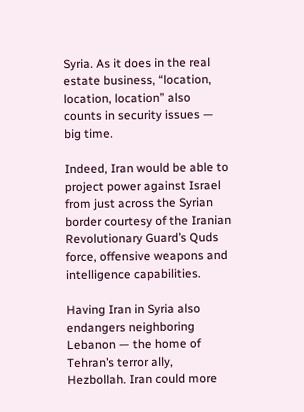Syria. As it does in the real estate business, “location, location, location” also counts in security issues — big time.

Indeed, Iran would be able to project power against Israel from just across the Syrian border courtesy of the Iranian Revolutionary Guard’s Quds force, offensive weapons and intelligence capabilities.

Having Iran in Syria also endangers neighboring Lebanon — the home of Tehran’s terror ally, Hezbollah. Iran could more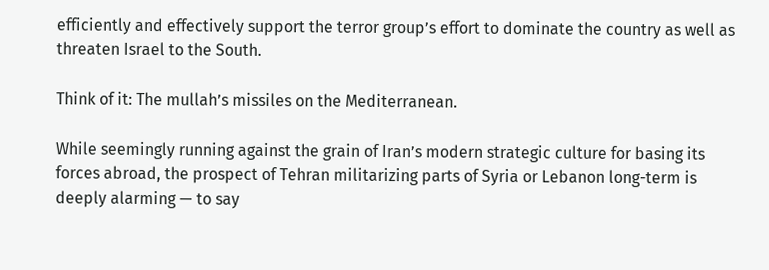efficiently and effectively support the terror group’s effort to dominate the country as well as threaten Israel to the South.

Think of it: The mullah’s missiles on the Mediterranean.

While seemingly running against the grain of Iran’s modern strategic culture for basing its forces abroad, the prospect of Tehran militarizing parts of Syria or Lebanon long-term is deeply alarming — to say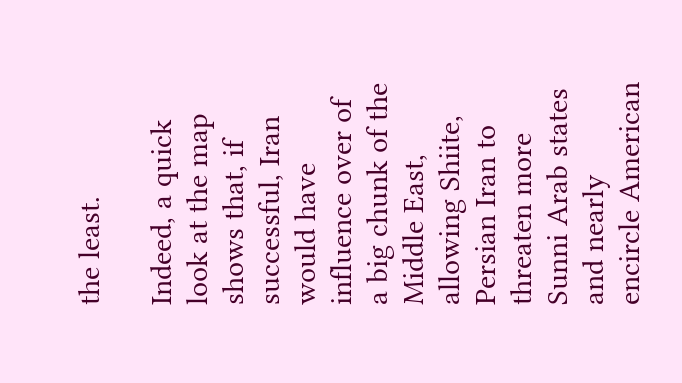the least.

Indeed, a quick look at the map shows that, if successful, Iran would have influence over of a big chunk of the Middle East, allowing Shiite, Persian Iran to threaten more Sunni Arab states and nearly encircle American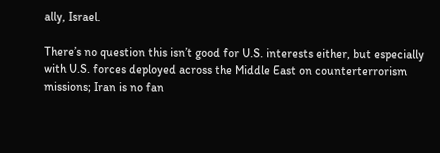ally, Israel.

There’s no question this isn’t good for U.S. interests either, but especially with U.S. forces deployed across the Middle East on counterterrorism missions; Iran is no fan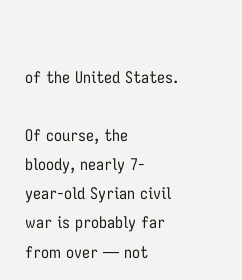of the United States.

Of course, the bloody, nearly 7-year-old Syrian civil war is probably far from over — not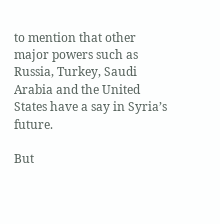to mention that other major powers such as Russia, Turkey, Saudi Arabia and the United States have a say in Syria’s future.

But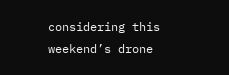considering this weekend’s drone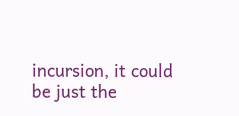incursion, it could be just the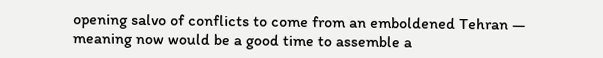opening salvo of conflicts to come from an emboldened Tehran — meaning now would be a good time to assemble a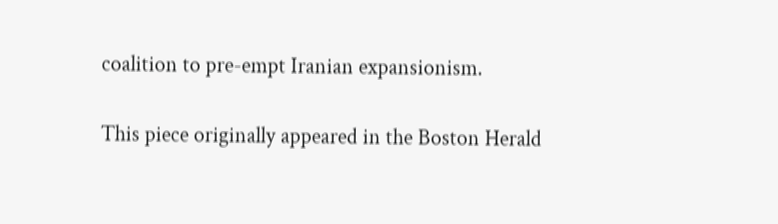coalition to pre-empt Iranian expansionism.

This piece originally appeared in the Boston Herald